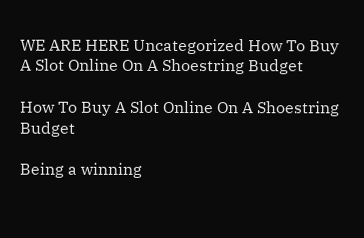WE ARE HERE Uncategorized How To Buy A Slot Online On A Shoestring Budget

How To Buy A Slot Online On A Shoestring Budget

Being a winning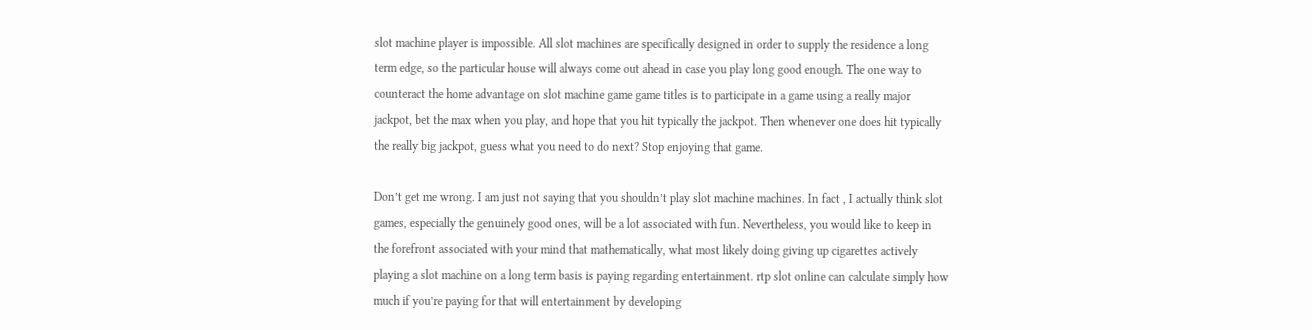slot machine player is impossible. All slot machines are specifically designed in order to supply the residence a long term edge, so the particular house will always come out ahead in case you play long good enough. The one way to counteract the home advantage on slot machine game game titles is to participate in a game using a really major jackpot, bet the max when you play, and hope that you hit typically the jackpot. Then whenever one does hit typically the really big jackpot, guess what you need to do next? Stop enjoying that game.

Don’t get me wrong. I am just not saying that you shouldn’t play slot machine machines. In fact , I actually think slot games, especially the genuinely good ones, will be a lot associated with fun. Nevertheless, you would like to keep in the forefront associated with your mind that mathematically, what most likely doing giving up cigarettes actively playing a slot machine on a long term basis is paying regarding entertainment. rtp slot online can calculate simply how much if you’re paying for that will entertainment by developing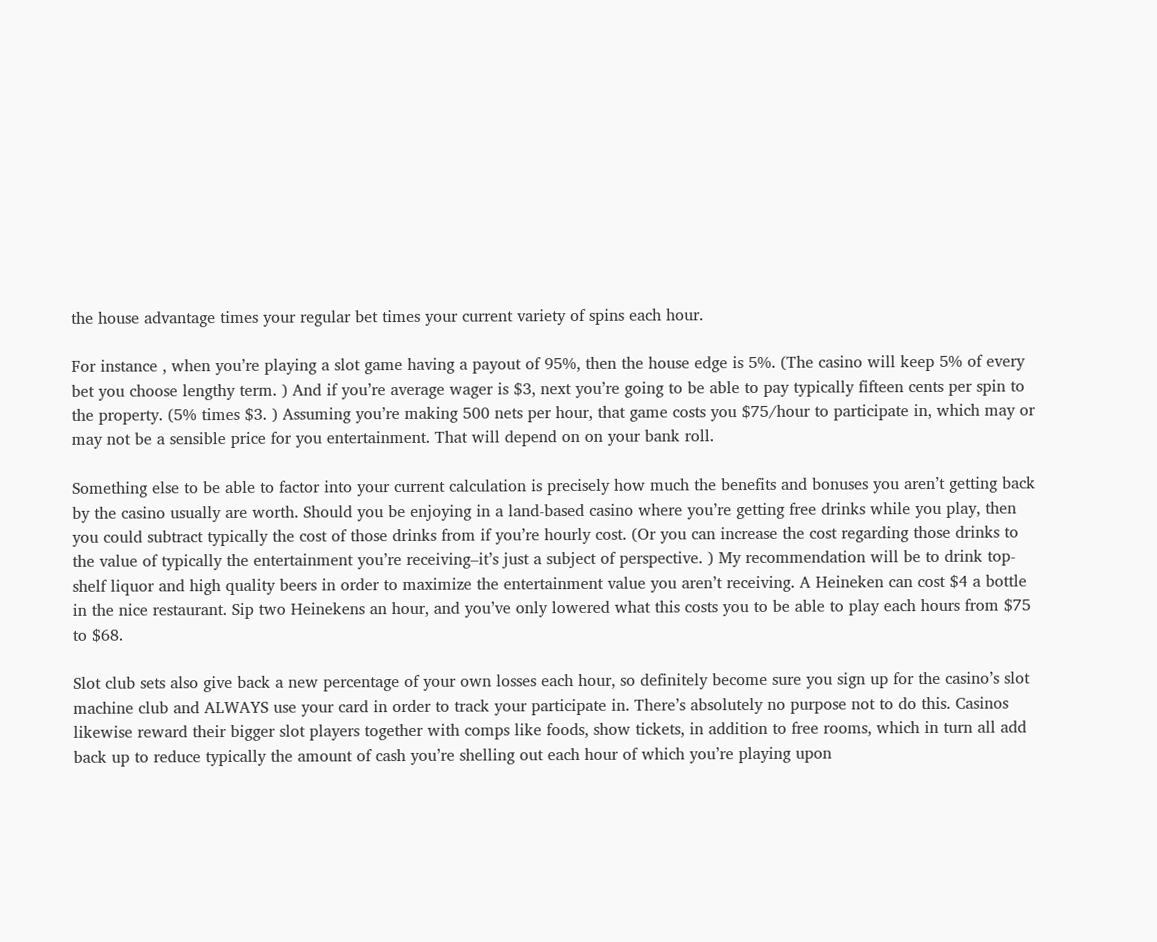the house advantage times your regular bet times your current variety of spins each hour.

For instance , when you’re playing a slot game having a payout of 95%, then the house edge is 5%. (The casino will keep 5% of every bet you choose lengthy term. ) And if you’re average wager is $3, next you’re going to be able to pay typically fifteen cents per spin to the property. (5% times $3. ) Assuming you’re making 500 nets per hour, that game costs you $75/hour to participate in, which may or may not be a sensible price for you entertainment. That will depend on on your bank roll.

Something else to be able to factor into your current calculation is precisely how much the benefits and bonuses you aren’t getting back by the casino usually are worth. Should you be enjoying in a land-based casino where you’re getting free drinks while you play, then you could subtract typically the cost of those drinks from if you’re hourly cost. (Or you can increase the cost regarding those drinks to the value of typically the entertainment you’re receiving–it’s just a subject of perspective. ) My recommendation will be to drink top-shelf liquor and high quality beers in order to maximize the entertainment value you aren’t receiving. A Heineken can cost $4 a bottle in the nice restaurant. Sip two Heinekens an hour, and you’ve only lowered what this costs you to be able to play each hours from $75 to $68.

Slot club sets also give back a new percentage of your own losses each hour, so definitely become sure you sign up for the casino’s slot machine club and ALWAYS use your card in order to track your participate in. There’s absolutely no purpose not to do this. Casinos likewise reward their bigger slot players together with comps like foods, show tickets, in addition to free rooms, which in turn all add back up to reduce typically the amount of cash you’re shelling out each hour of which you’re playing upon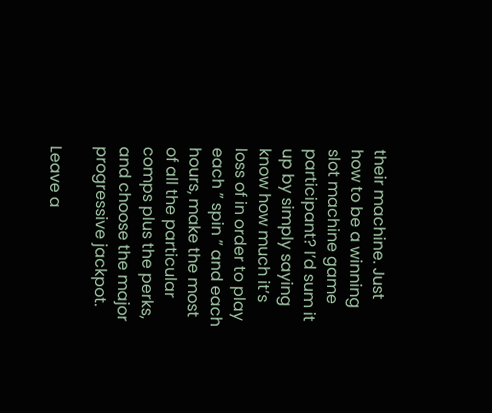their machine. Just how to be a winning slot machine game participant? I’d sum it up by simply saying know how much it’s loss of in order to play each ” spin ” and each hours, make the most of all the particular comps plus the perks, and choose the major progressive jackpot.

Leave a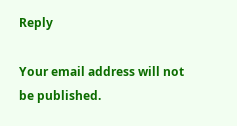Reply

Your email address will not be published.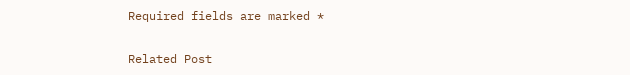Required fields are marked *

Related Post